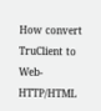How convert TruClient to Web-HTTP/HTML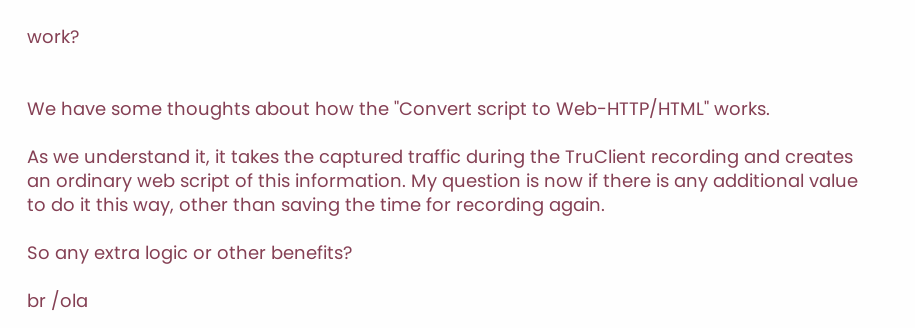work?


We have some thoughts about how the "Convert script to Web-HTTP/HTML" works.

As we understand it, it takes the captured traffic during the TruClient recording and creates an ordinary web script of this information. My question is now if there is any additional value to do it this way, other than saving the time for recording again.

So any extra logic or other benefits?

br /ola